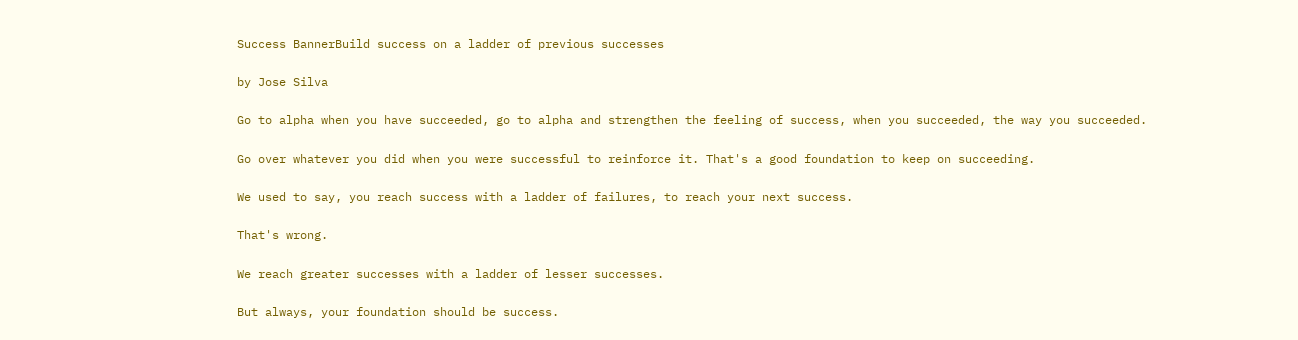Success BannerBuild success on a ladder of previous successes

by Jose Silva

Go to alpha when you have succeeded, go to alpha and strengthen the feeling of success, when you succeeded, the way you succeeded.

Go over whatever you did when you were successful to reinforce it. That's a good foundation to keep on succeeding.

We used to say, you reach success with a ladder of failures, to reach your next success.

That's wrong.

We reach greater successes with a ladder of lesser successes.

But always, your foundation should be success.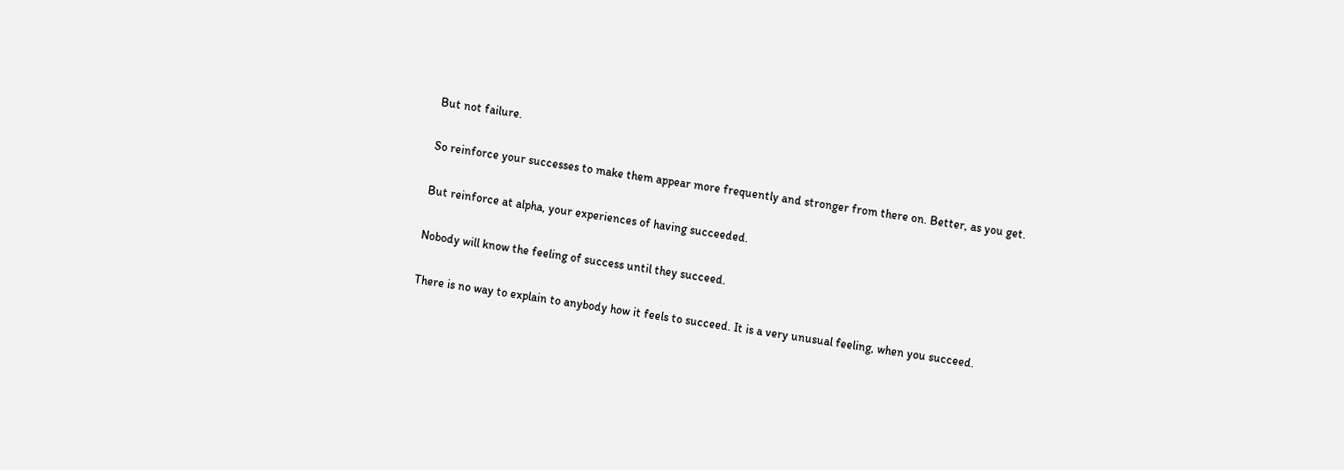But not failure.

So reinforce your successes to make them appear more frequently and stronger from there on. Better, as you get.

But reinforce at alpha, your experiences of having succeeded.

Nobody will know the feeling of success until they succeed.

There is no way to explain to anybody how it feels to succeed. It is a very unusual feeling, when you succeed.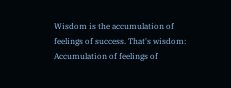Wisdom is the accumulation of feelings of success. That's wisdom: Accumulation of feelings of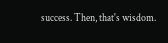success. Then, that's wisdom.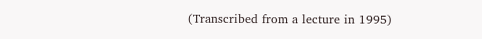(Transcribed from a lecture in 1995)